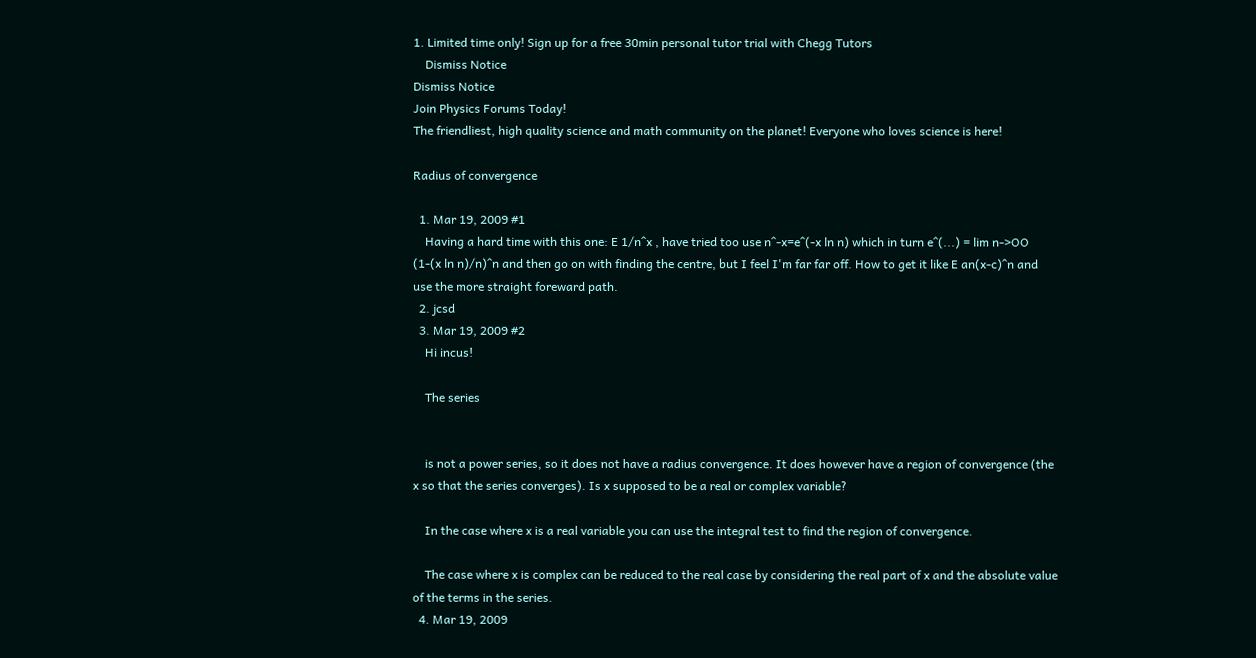1. Limited time only! Sign up for a free 30min personal tutor trial with Chegg Tutors
    Dismiss Notice
Dismiss Notice
Join Physics Forums Today!
The friendliest, high quality science and math community on the planet! Everyone who loves science is here!

Radius of convergence

  1. Mar 19, 2009 #1
    Having a hard time with this one: E 1/n^x , have tried too use n^-x=e^(-x ln n) which in turn e^(...) = lim n->OO (1-(x ln n)/n)^n and then go on with finding the centre, but I feel I'm far far off. How to get it like E an(x-c)^n and use the more straight foreward path.
  2. jcsd
  3. Mar 19, 2009 #2
    Hi incus!

    The series


    is not a power series, so it does not have a radius convergence. It does however have a region of convergence (the x so that the series converges). Is x supposed to be a real or complex variable?

    In the case where x is a real variable you can use the integral test to find the region of convergence.

    The case where x is complex can be reduced to the real case by considering the real part of x and the absolute value of the terms in the series.
  4. Mar 19, 2009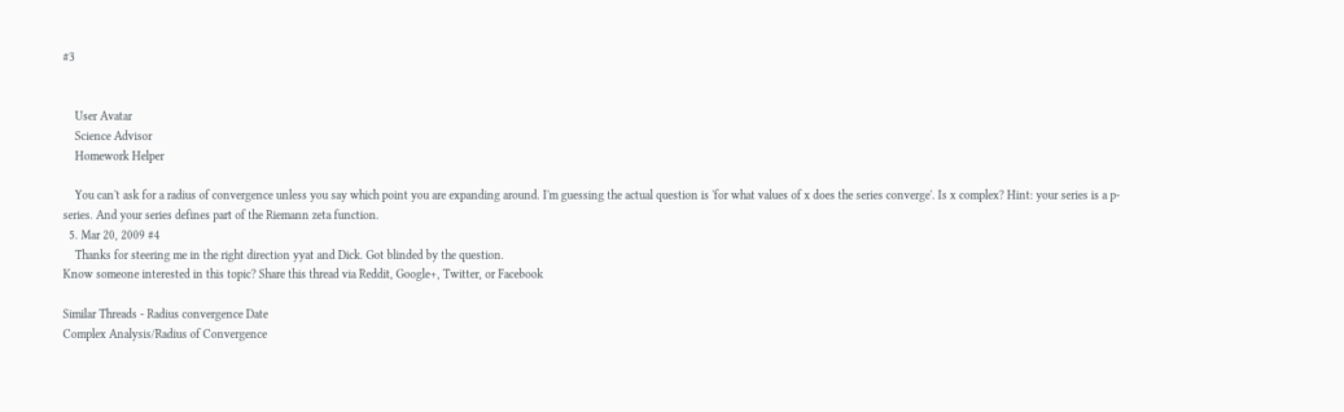#3


    User Avatar
    Science Advisor
    Homework Helper

    You can't ask for a radius of convergence unless you say which point you are expanding around. I'm guessing the actual question is 'for what values of x does the series converge'. Is x complex? Hint: your series is a p-series. And your series defines part of the Riemann zeta function.
  5. Mar 20, 2009 #4
    Thanks for steering me in the right direction yyat and Dick. Got blinded by the question.
Know someone interested in this topic? Share this thread via Reddit, Google+, Twitter, or Facebook

Similar Threads - Radius convergence Date
Complex Analysis/Radius of Convergence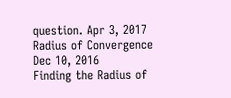question. Apr 3, 2017
Radius of Convergence Dec 10, 2016
Finding the Radius of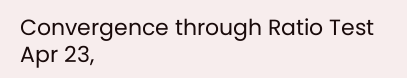Convergence through Ratio Test Apr 23,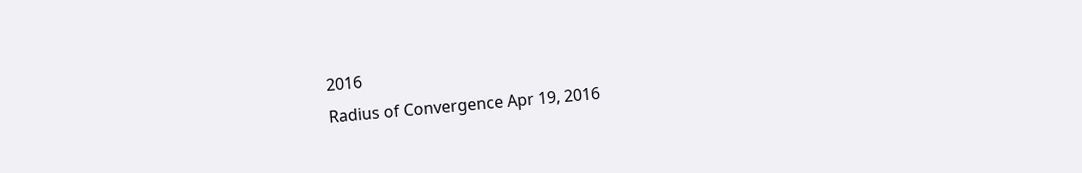2016
Radius of Convergence Apr 19, 2016